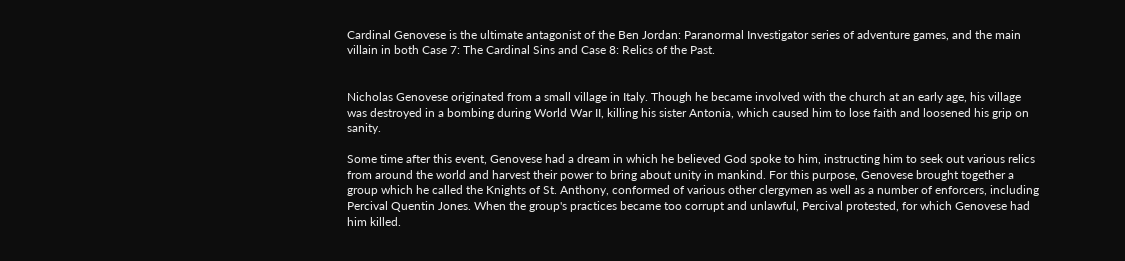Cardinal Genovese is the ultimate antagonist of the Ben Jordan: Paranormal Investigator series of adventure games, and the main villain in both Case 7: The Cardinal Sins and Case 8: Relics of the Past.


Nicholas Genovese originated from a small village in Italy. Though he became involved with the church at an early age, his village was destroyed in a bombing during World War II, killing his sister Antonia, which caused him to lose faith and loosened his grip on sanity.

Some time after this event, Genovese had a dream in which he believed God spoke to him, instructing him to seek out various relics from around the world and harvest their power to bring about unity in mankind. For this purpose, Genovese brought together a group which he called the Knights of St. Anthony, conformed of various other clergymen as well as a number of enforcers, including Percival Quentin Jones. When the group's practices became too corrupt and unlawful, Percival protested, for which Genovese had him killed.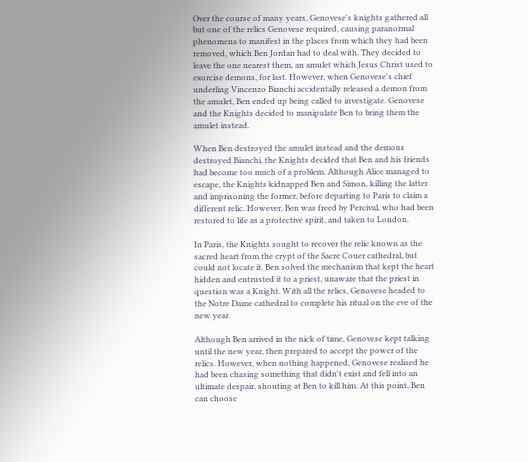Over the course of many years, Genovese's knights gathered all but one of the relics Genovese required, causing paranormal phenomena to manifest in the places from which they had been removed, which Ben Jordan had to deal with. They decided to leave the one nearest them, an amulet which Jesus Christ used to exorcise demons, for last. However, when Genovese's chief underling Vincenzo Bianchi accidentally released a demon from the amulet, Ben ended up being called to investigate. Genovese and the Knights decided to manipulate Ben to bring them the amulet instead.

When Ben destroyed the amulet instead and the demons destroyed Bianchi, the Knights decided that Ben and his friends had become too much of a problem. Although Alice managed to escape, the Knights kidnapped Ben and Simon, killing the latter and imprisoning the former, before departing to Paris to claim a different relic. However, Ben was freed by Percival, who had been restored to life as a protective spirit, and taken to London.

In Paris, the Knights sought to recover the relic known as the sacred heart from the crypt of the Sacre Couer cathedral, but could not locate it. Ben solved the mechanism that kept the heart hidden and entrusted it to a priest, unaware that the priest in question was a Knight. With all the relics, Genovese headed to the Notre Dame cathedral to complete his ritual on the eve of the new year.

Although Ben arrived in the nick of time, Genovese kept talking until the new year, then prepared to accept the power of the relics. However, when nothing happened, Genovese realised he had been chasing something that didn't exist and fell into an ultimate despair, shouting at Ben to kill him. At this point, Ben can choose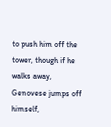to push him off the tower, though if he walks away, Genovese jumps off himself,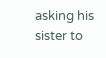asking his sister to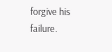forgive his failure.